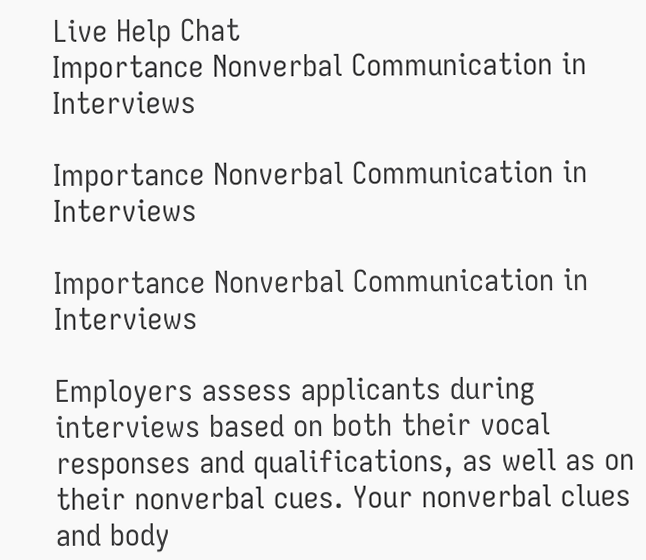Live Help Chat
Importance Nonverbal Communication in Interviews

Importance Nonverbal Communication in Interviews

Importance Nonverbal Communication in Interviews

Employers assess applicants during interviews based on both their vocal responses and qualifications, as well as on their nonverbal cues. Your nonverbal clues and body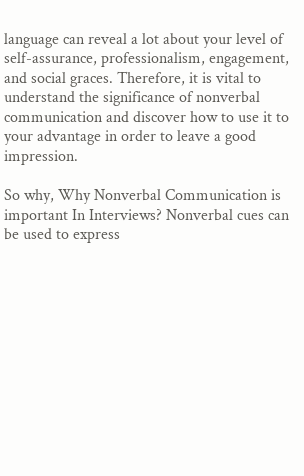language can reveal a lot about your level of self-assurance, professionalism, engagement, and social graces. Therefore, it is vital to understand the significance of nonverbal communication and discover how to use it to your advantage in order to leave a good impression.

So why, Why Nonverbal Communication is important In Interviews? Nonverbal cues can be used to express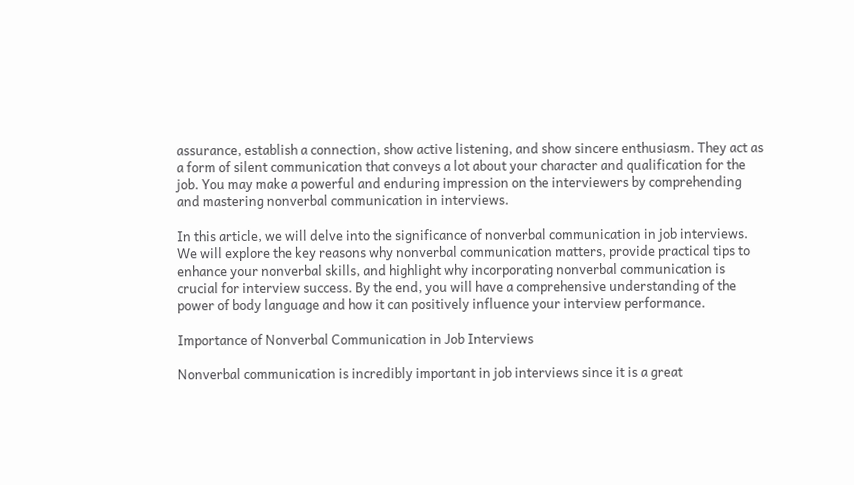assurance, establish a connection, show active listening, and show sincere enthusiasm. They act as a form of silent communication that conveys a lot about your character and qualification for the job. You may make a powerful and enduring impression on the interviewers by comprehending and mastering nonverbal communication in interviews.

In this article, we will delve into the significance of nonverbal communication in job interviews. We will explore the key reasons why nonverbal communication matters, provide practical tips to enhance your nonverbal skills, and highlight why incorporating nonverbal communication is crucial for interview success. By the end, you will have a comprehensive understanding of the power of body language and how it can positively influence your interview performance.

Importance of Nonverbal Communication in Job Interviews

Nonverbal communication is incredibly important in job interviews since it is a great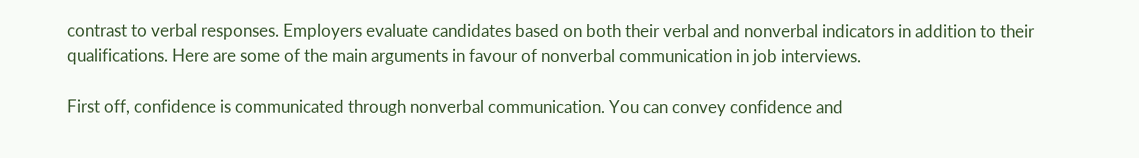contrast to verbal responses. Employers evaluate candidates based on both their verbal and nonverbal indicators in addition to their qualifications. Here are some of the main arguments in favour of nonverbal communication in job interviews.

First off, confidence is communicated through nonverbal communication. You can convey confidence and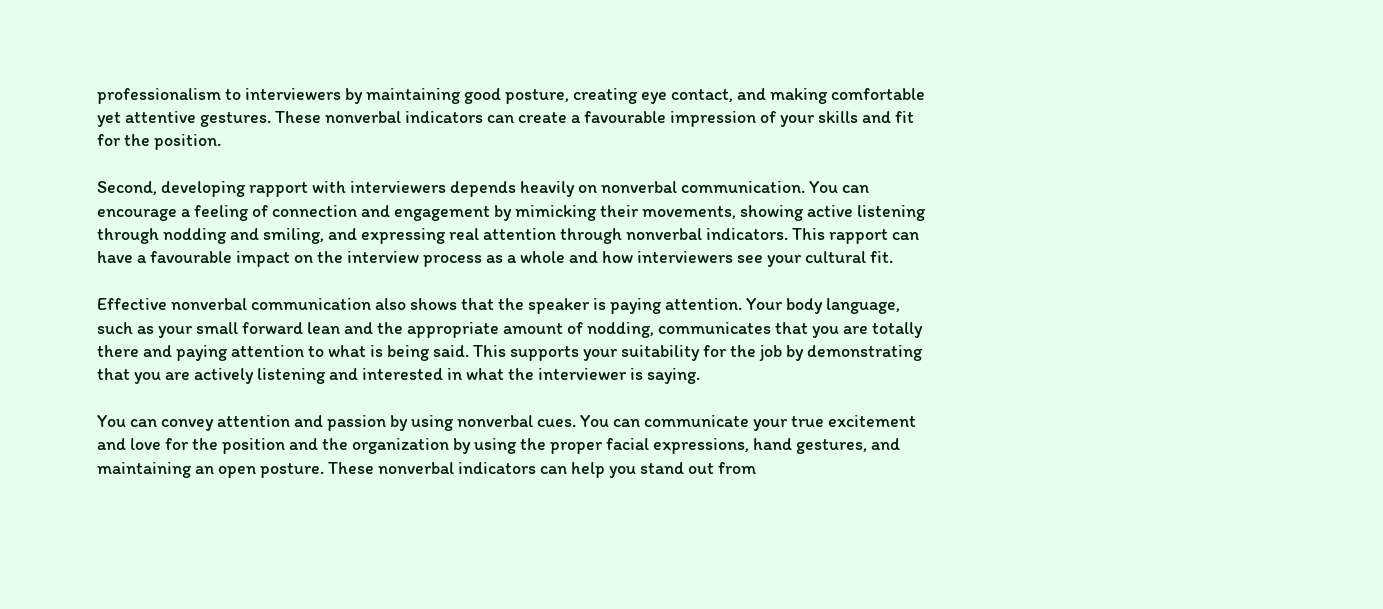professionalism to interviewers by maintaining good posture, creating eye contact, and making comfortable yet attentive gestures. These nonverbal indicators can create a favourable impression of your skills and fit for the position.

Second, developing rapport with interviewers depends heavily on nonverbal communication. You can encourage a feeling of connection and engagement by mimicking their movements, showing active listening through nodding and smiling, and expressing real attention through nonverbal indicators. This rapport can have a favourable impact on the interview process as a whole and how interviewers see your cultural fit.

Effective nonverbal communication also shows that the speaker is paying attention. Your body language, such as your small forward lean and the appropriate amount of nodding, communicates that you are totally there and paying attention to what is being said. This supports your suitability for the job by demonstrating that you are actively listening and interested in what the interviewer is saying.

You can convey attention and passion by using nonverbal cues. You can communicate your true excitement and love for the position and the organization by using the proper facial expressions, hand gestures, and maintaining an open posture. These nonverbal indicators can help you stand out from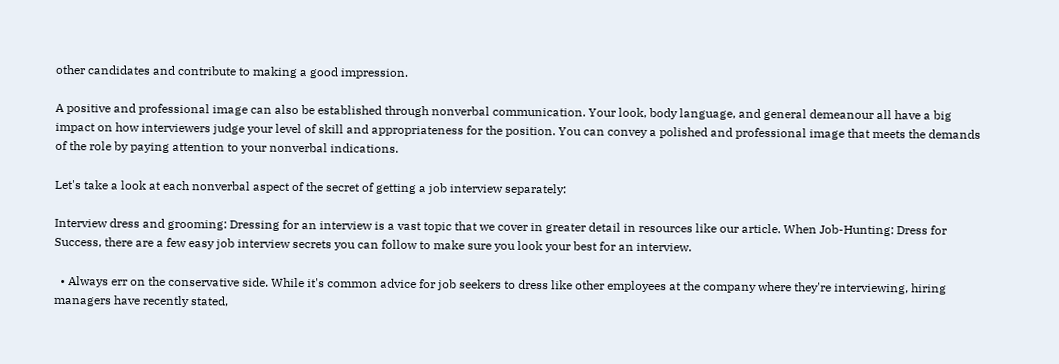other candidates and contribute to making a good impression.

A positive and professional image can also be established through nonverbal communication. Your look, body language, and general demeanour all have a big impact on how interviewers judge your level of skill and appropriateness for the position. You can convey a polished and professional image that meets the demands of the role by paying attention to your nonverbal indications.

Let's take a look at each nonverbal aspect of the secret of getting a job interview separately:

Interview dress and grooming: Dressing for an interview is a vast topic that we cover in greater detail in resources like our article. When Job-Hunting: Dress for Success, there are a few easy job interview secrets you can follow to make sure you look your best for an interview.

  • Always err on the conservative side. While it's common advice for job seekers to dress like other employees at the company where they're interviewing, hiring managers have recently stated,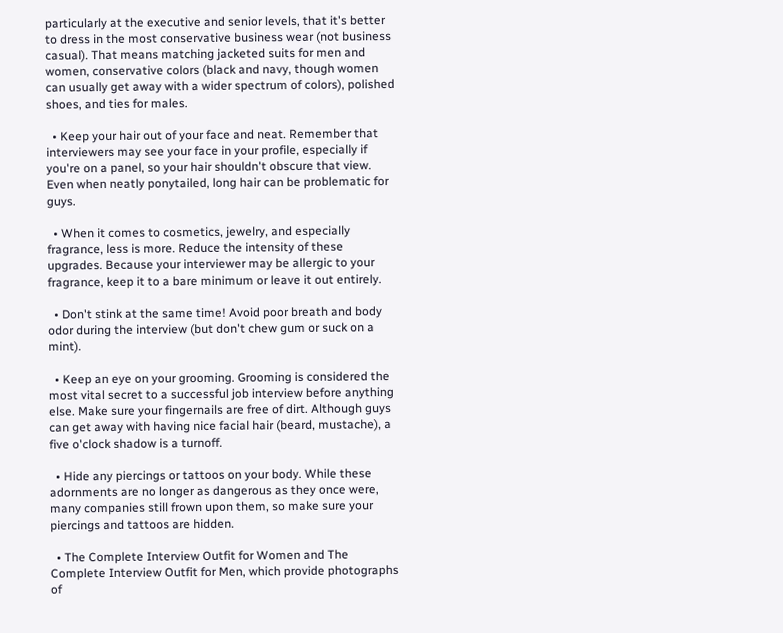particularly at the executive and senior levels, that it's better to dress in the most conservative business wear (not business casual). That means matching jacketed suits for men and women, conservative colors (black and navy, though women can usually get away with a wider spectrum of colors), polished shoes, and ties for males.

  • Keep your hair out of your face and neat. Remember that interviewers may see your face in your profile, especially if you're on a panel, so your hair shouldn't obscure that view. Even when neatly ponytailed, long hair can be problematic for guys.

  • When it comes to cosmetics, jewelry, and especially fragrance, less is more. Reduce the intensity of these upgrades. Because your interviewer may be allergic to your fragrance, keep it to a bare minimum or leave it out entirely.

  • Don't stink at the same time! Avoid poor breath and body odor during the interview (but don't chew gum or suck on a mint).

  • Keep an eye on your grooming. Grooming is considered the most vital secret to a successful job interview before anything else. Make sure your fingernails are free of dirt. Although guys can get away with having nice facial hair (beard, mustache), a five o'clock shadow is a turnoff.

  • Hide any piercings or tattoos on your body. While these adornments are no longer as dangerous as they once were, many companies still frown upon them, so make sure your piercings and tattoos are hidden.

  • The Complete Interview Outfit for Women and The Complete Interview Outfit for Men, which provide photographs of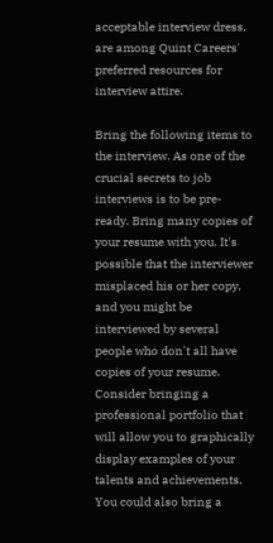acceptable interview dress, are among Quint Careers' preferred resources for interview attire.

Bring the following items to the interview. As one of the crucial secrets to job interviews is to be pre-ready. Bring many copies of your resume with you. It's possible that the interviewer misplaced his or her copy, and you might be interviewed by several people who don't all have copies of your resume. Consider bringing a professional portfolio that will allow you to graphically display examples of your talents and achievements. You could also bring a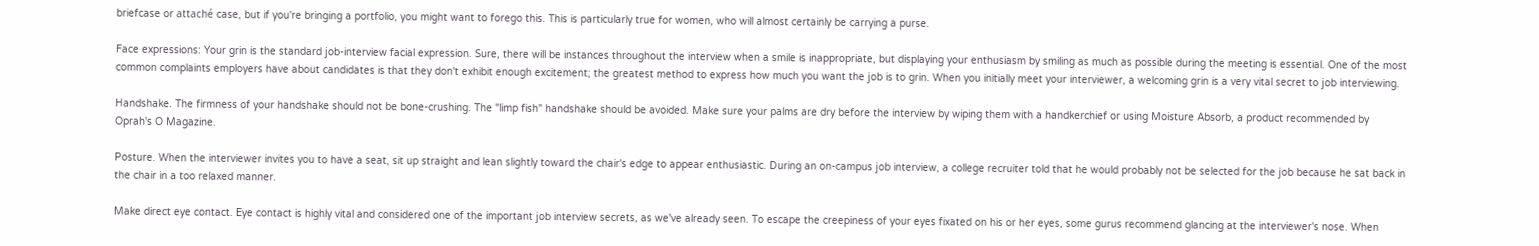briefcase or attaché case, but if you're bringing a portfolio, you might want to forego this. This is particularly true for women, who will almost certainly be carrying a purse.

Face expressions: Your grin is the standard job-interview facial expression. Sure, there will be instances throughout the interview when a smile is inappropriate, but displaying your enthusiasm by smiling as much as possible during the meeting is essential. One of the most common complaints employers have about candidates is that they don't exhibit enough excitement; the greatest method to express how much you want the job is to grin. When you initially meet your interviewer, a welcoming grin is a very vital secret to job interviewing.

Handshake. The firmness of your handshake should not be bone-crushing. The "limp fish" handshake should be avoided. Make sure your palms are dry before the interview by wiping them with a handkerchief or using Moisture Absorb, a product recommended by Oprah's O Magazine.

Posture. When the interviewer invites you to have a seat, sit up straight and lean slightly toward the chair's edge to appear enthusiastic. During an on-campus job interview, a college recruiter told that he would probably not be selected for the job because he sat back in the chair in a too relaxed manner.

Make direct eye contact. Eye contact is highly vital and considered one of the important job interview secrets, as we've already seen. To escape the creepiness of your eyes fixated on his or her eyes, some gurus recommend glancing at the interviewer's nose. When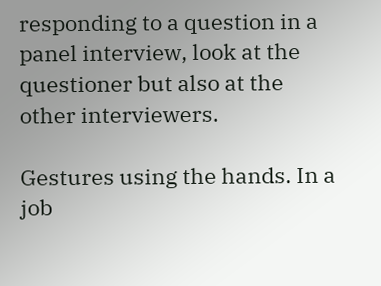responding to a question in a panel interview, look at the questioner but also at the other interviewers.

Gestures using the hands. In a job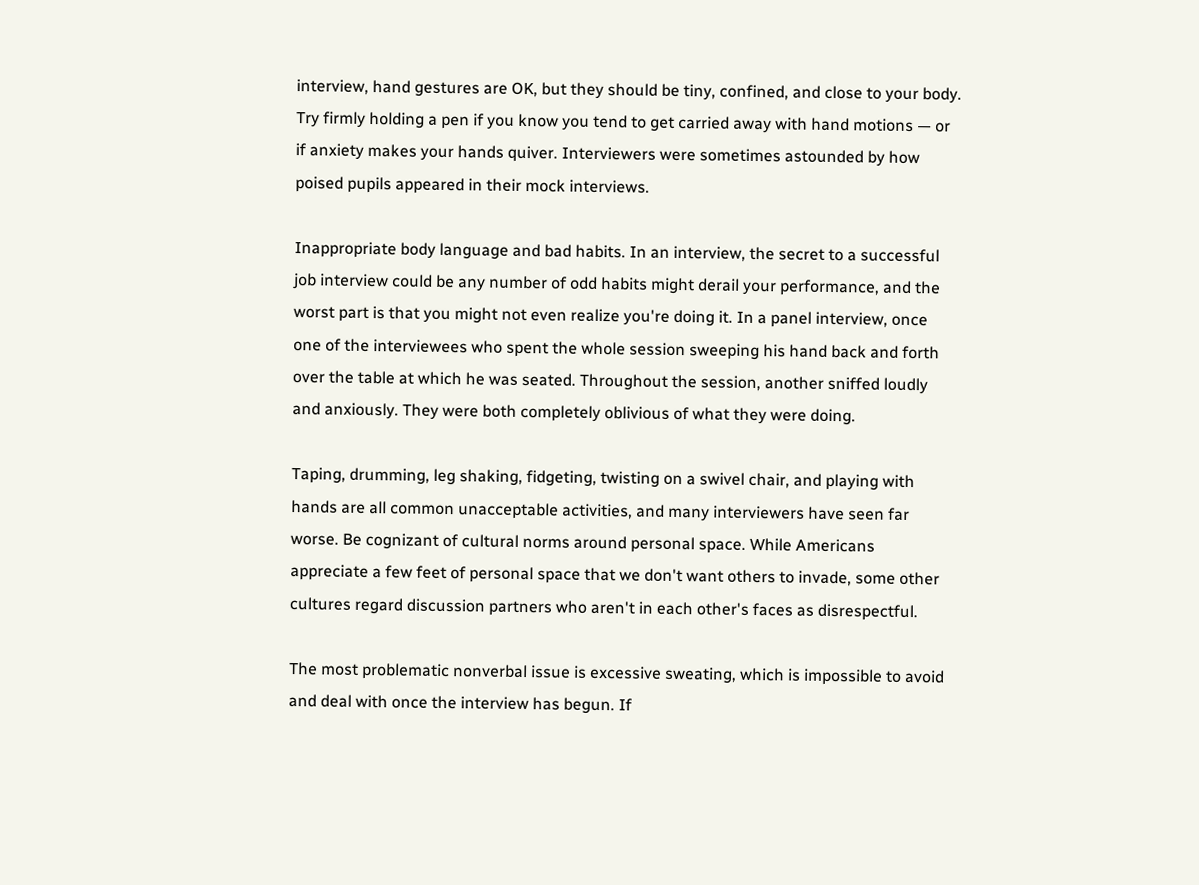interview, hand gestures are OK, but they should be tiny, confined, and close to your body. Try firmly holding a pen if you know you tend to get carried away with hand motions — or if anxiety makes your hands quiver. Interviewers were sometimes astounded by how poised pupils appeared in their mock interviews.

Inappropriate body language and bad habits. In an interview, the secret to a successful job interview could be any number of odd habits might derail your performance, and the worst part is that you might not even realize you're doing it. In a panel interview, once one of the interviewees who spent the whole session sweeping his hand back and forth over the table at which he was seated. Throughout the session, another sniffed loudly and anxiously. They were both completely oblivious of what they were doing.

Taping, drumming, leg shaking, fidgeting, twisting on a swivel chair, and playing with hands are all common unacceptable activities, and many interviewers have seen far worse. Be cognizant of cultural norms around personal space. While Americans appreciate a few feet of personal space that we don't want others to invade, some other cultures regard discussion partners who aren't in each other's faces as disrespectful.

The most problematic nonverbal issue is excessive sweating, which is impossible to avoid and deal with once the interview has begun. If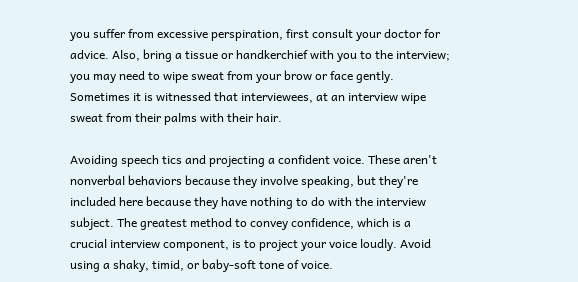you suffer from excessive perspiration, first consult your doctor for advice. Also, bring a tissue or handkerchief with you to the interview; you may need to wipe sweat from your brow or face gently. Sometimes it is witnessed that interviewees, at an interview wipe sweat from their palms with their hair.

Avoiding speech tics and projecting a confident voice. These aren't nonverbal behaviors because they involve speaking, but they're included here because they have nothing to do with the interview subject. The greatest method to convey confidence, which is a crucial interview component, is to project your voice loudly. Avoid using a shaky, timid, or baby-soft tone of voice.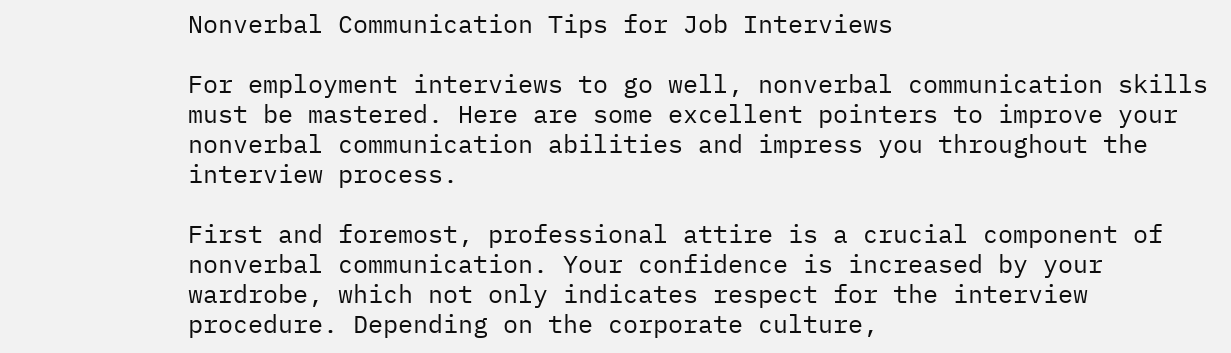Nonverbal Communication Tips for Job Interviews

For employment interviews to go well, nonverbal communication skills must be mastered. Here are some excellent pointers to improve your nonverbal communication abilities and impress you throughout the interview process.

First and foremost, professional attire is a crucial component of nonverbal communication. Your confidence is increased by your wardrobe, which not only indicates respect for the interview procedure. Depending on the corporate culture,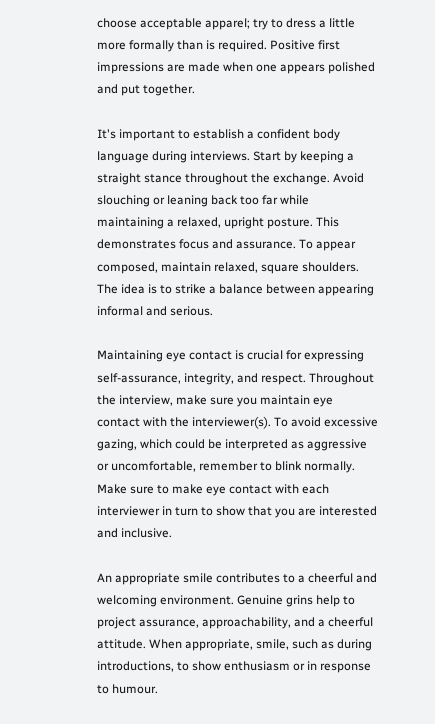choose acceptable apparel; try to dress a little more formally than is required. Positive first impressions are made when one appears polished and put together.

It's important to establish a confident body language during interviews. Start by keeping a straight stance throughout the exchange. Avoid slouching or leaning back too far while maintaining a relaxed, upright posture. This demonstrates focus and assurance. To appear composed, maintain relaxed, square shoulders. The idea is to strike a balance between appearing informal and serious.

Maintaining eye contact is crucial for expressing self-assurance, integrity, and respect. Throughout the interview, make sure you maintain eye contact with the interviewer(s). To avoid excessive gazing, which could be interpreted as aggressive or uncomfortable, remember to blink normally. Make sure to make eye contact with each interviewer in turn to show that you are interested and inclusive.

An appropriate smile contributes to a cheerful and welcoming environment. Genuine grins help to project assurance, approachability, and a cheerful attitude. When appropriate, smile, such as during introductions, to show enthusiasm or in response to humour.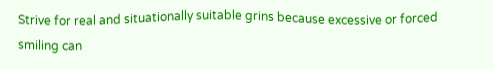Strive for real and situationally suitable grins because excessive or forced smiling can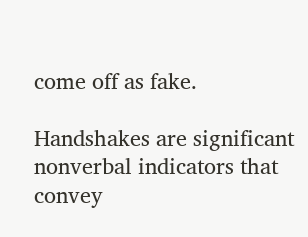come off as fake.

Handshakes are significant nonverbal indicators that convey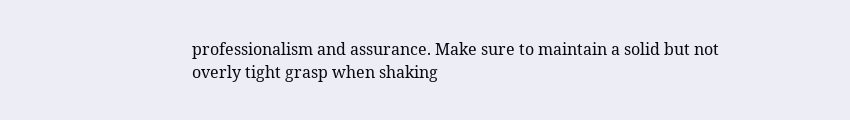professionalism and assurance. Make sure to maintain a solid but not overly tight grasp when shaking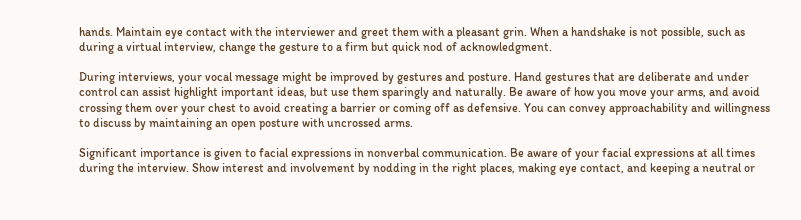hands. Maintain eye contact with the interviewer and greet them with a pleasant grin. When a handshake is not possible, such as during a virtual interview, change the gesture to a firm but quick nod of acknowledgment.

During interviews, your vocal message might be improved by gestures and posture. Hand gestures that are deliberate and under control can assist highlight important ideas, but use them sparingly and naturally. Be aware of how you move your arms, and avoid crossing them over your chest to avoid creating a barrier or coming off as defensive. You can convey approachability and willingness to discuss by maintaining an open posture with uncrossed arms.

Significant importance is given to facial expressions in nonverbal communication. Be aware of your facial expressions at all times during the interview. Show interest and involvement by nodding in the right places, making eye contact, and keeping a neutral or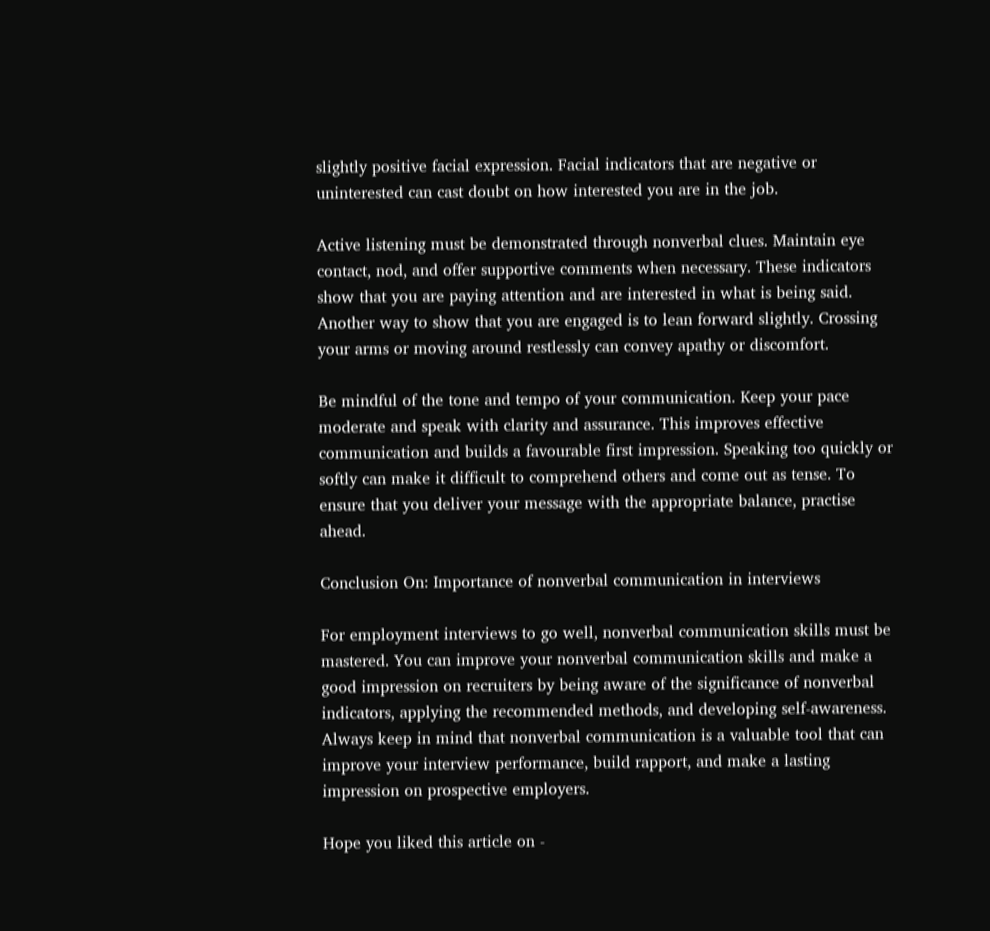slightly positive facial expression. Facial indicators that are negative or uninterested can cast doubt on how interested you are in the job.

Active listening must be demonstrated through nonverbal clues. Maintain eye contact, nod, and offer supportive comments when necessary. These indicators show that you are paying attention and are interested in what is being said. Another way to show that you are engaged is to lean forward slightly. Crossing your arms or moving around restlessly can convey apathy or discomfort.

Be mindful of the tone and tempo of your communication. Keep your pace moderate and speak with clarity and assurance. This improves effective communication and builds a favourable first impression. Speaking too quickly or softly can make it difficult to comprehend others and come out as tense. To ensure that you deliver your message with the appropriate balance, practise ahead.

Conclusion On: Importance of nonverbal communication in interviews

For employment interviews to go well, nonverbal communication skills must be mastered. You can improve your nonverbal communication skills and make a good impression on recruiters by being aware of the significance of nonverbal indicators, applying the recommended methods, and developing self-awareness. Always keep in mind that nonverbal communication is a valuable tool that can improve your interview performance, build rapport, and make a lasting impression on prospective employers.

Hope you liked this article on -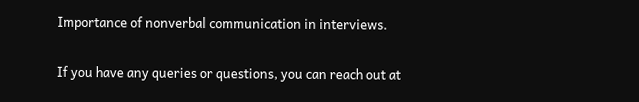Importance of nonverbal communication in interviews.

If you have any queries or questions, you can reach out at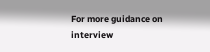For more guidance on interview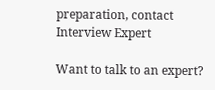preparation, contact  Interview Expert

Want to talk to an expert?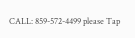CALL: 859-572-4499 please Tap